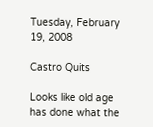Tuesday, February 19, 2008

Castro Quits

Looks like old age has done what the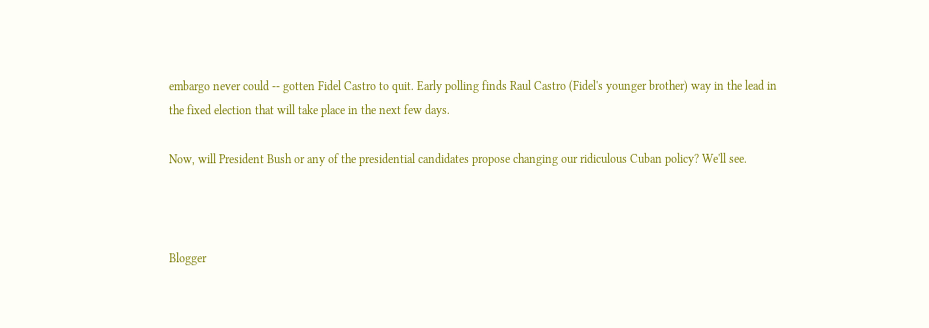embargo never could -- gotten Fidel Castro to quit. Early polling finds Raul Castro (Fidel's younger brother) way in the lead in the fixed election that will take place in the next few days.

Now, will President Bush or any of the presidential candidates propose changing our ridiculous Cuban policy? We'll see.



Blogger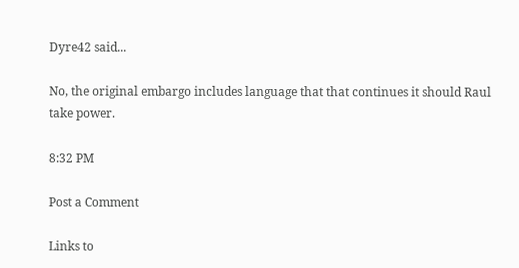Dyre42 said...

No, the original embargo includes language that that continues it should Raul take power.

8:32 PM

Post a Comment

Links to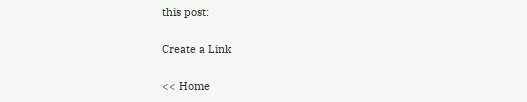this post:

Create a Link

<< Home